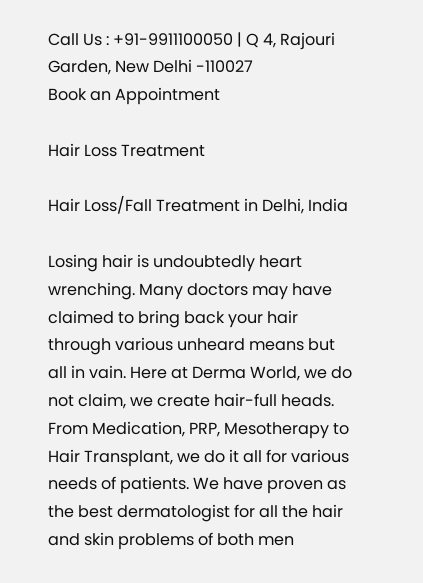Call Us : +91-9911100050 | Q 4, Rajouri Garden, New Delhi -110027
Book an Appointment

Hair Loss Treatment

Hair Loss/Fall Treatment in Delhi, India

Losing hair is undoubtedly heart wrenching. Many doctors may have claimed to bring back your hair through various unheard means but all in vain. Here at Derma World, we do not claim, we create hair-full heads. From Medication, PRP, Mesotherapy to Hair Transplant, we do it all for various needs of patients. We have proven as the best dermatologist for all the hair and skin problems of both men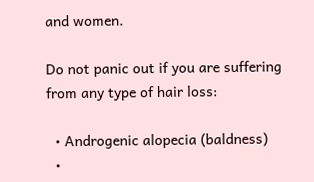and women.

Do not panic out if you are suffering from any type of hair loss:

  • Androgenic alopecia (baldness)
  •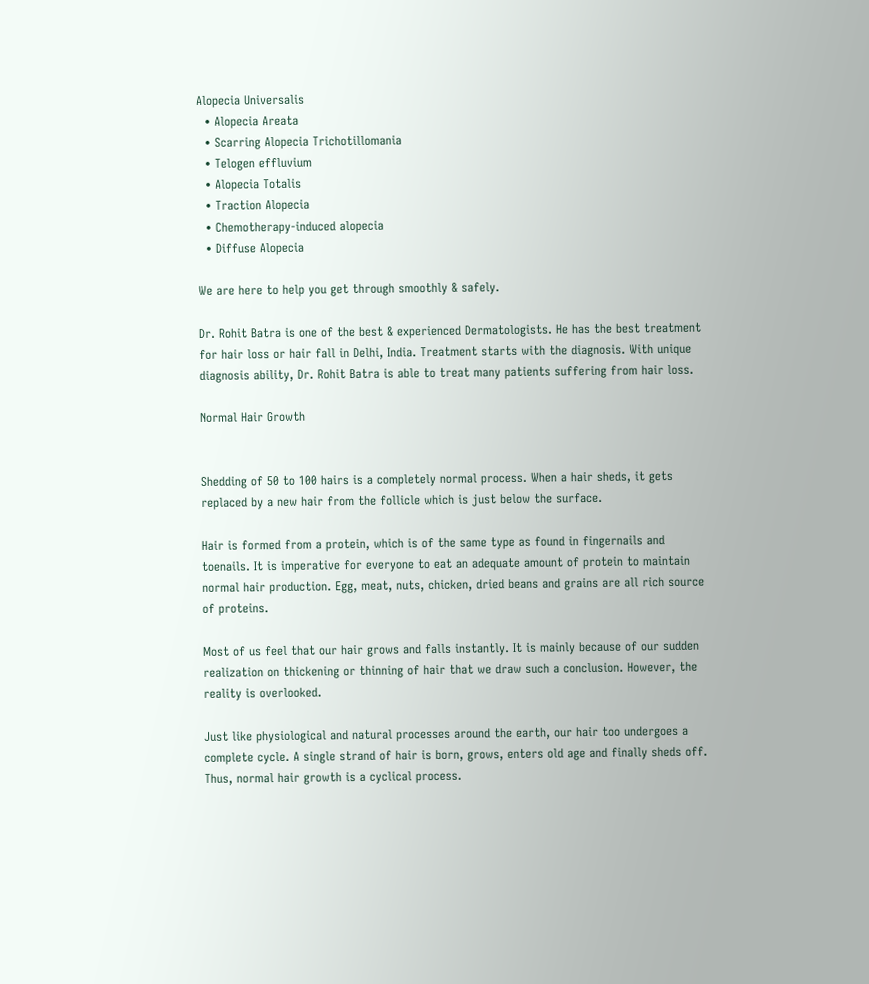Alopecia Universalis
  • Alopecia Areata
  • Scarring Alopecia Trichotillomania
  • Telogen effluvium
  • Alopecia Totalis
  • Traction Alopecia
  • Chemotherapy-induced alopecia
  • Diffuse Alopecia

We are here to help you get through smoothly & safely.

Dr. Rohit Batra is one of the best & experienced Dermatologists. He has the best treatment for hair loss or hair fall in Delhi, India. Treatment starts with the diagnosis. With unique diagnosis ability, Dr. Rohit Batra is able to treat many patients suffering from hair loss.

Normal Hair Growth


Shedding of 50 to 100 hairs is a completely normal process. When a hair sheds, it gets replaced by a new hair from the follicle which is just below the surface.

Hair is formed from a protein, which is of the same type as found in fingernails and toenails. It is imperative for everyone to eat an adequate amount of protein to maintain normal hair production. Egg, meat, nuts, chicken, dried beans and grains are all rich source of proteins.

Most of us feel that our hair grows and falls instantly. It is mainly because of our sudden realization on thickening or thinning of hair that we draw such a conclusion. However, the reality is overlooked.

Just like physiological and natural processes around the earth, our hair too undergoes a complete cycle. A single strand of hair is born, grows, enters old age and finally sheds off. Thus, normal hair growth is a cyclical process.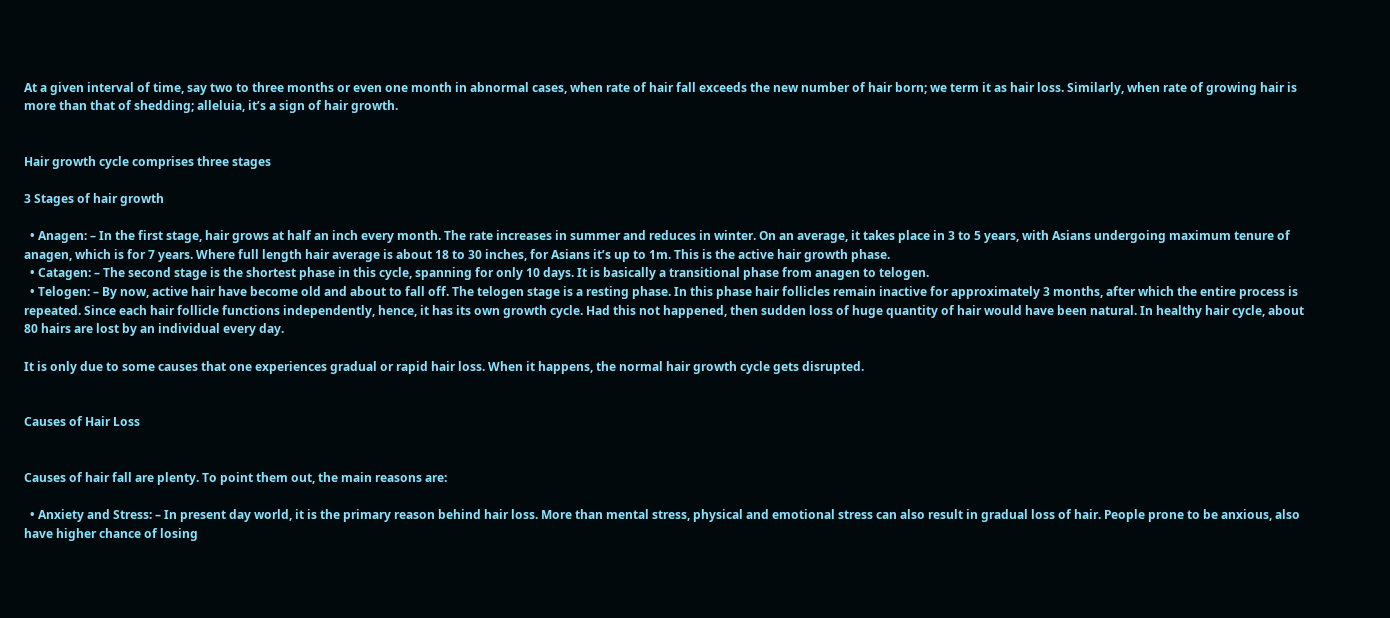At a given interval of time, say two to three months or even one month in abnormal cases, when rate of hair fall exceeds the new number of hair born; we term it as hair loss. Similarly, when rate of growing hair is more than that of shedding; alleluia, it’s a sign of hair growth.


Hair growth cycle comprises three stages

3 Stages of hair growth

  • Anagen: – In the first stage, hair grows at half an inch every month. The rate increases in summer and reduces in winter. On an average, it takes place in 3 to 5 years, with Asians undergoing maximum tenure of anagen, which is for 7 years. Where full length hair average is about 18 to 30 inches, for Asians it’s up to 1m. This is the active hair growth phase.
  • Catagen: – The second stage is the shortest phase in this cycle, spanning for only 10 days. It is basically a transitional phase from anagen to telogen.
  • Telogen: – By now, active hair have become old and about to fall off. The telogen stage is a resting phase. In this phase hair follicles remain inactive for approximately 3 months, after which the entire process is repeated. Since each hair follicle functions independently, hence, it has its own growth cycle. Had this not happened, then sudden loss of huge quantity of hair would have been natural. In healthy hair cycle, about 80 hairs are lost by an individual every day.

It is only due to some causes that one experiences gradual or rapid hair loss. When it happens, the normal hair growth cycle gets disrupted.


Causes of Hair Loss


Causes of hair fall are plenty. To point them out, the main reasons are:

  • Anxiety and Stress: – In present day world, it is the primary reason behind hair loss. More than mental stress, physical and emotional stress can also result in gradual loss of hair. People prone to be anxious, also have higher chance of losing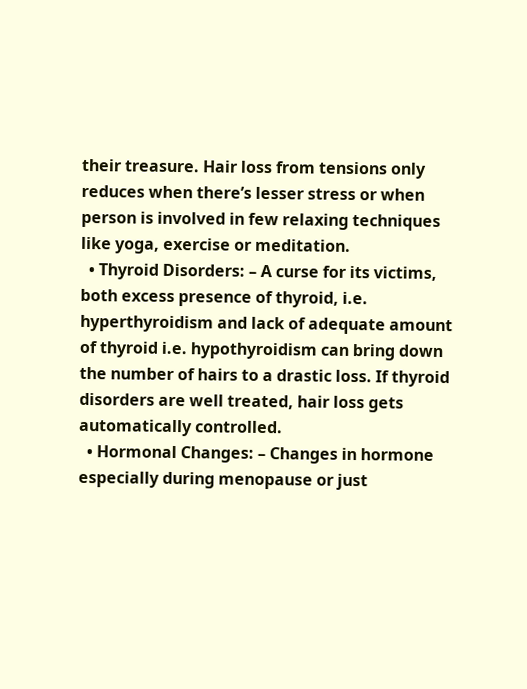their treasure. Hair loss from tensions only reduces when there’s lesser stress or when person is involved in few relaxing techniques like yoga, exercise or meditation.
  • Thyroid Disorders: – A curse for its victims, both excess presence of thyroid, i.e. hyperthyroidism and lack of adequate amount of thyroid i.e. hypothyroidism can bring down the number of hairs to a drastic loss. If thyroid disorders are well treated, hair loss gets automatically controlled.
  • Hormonal Changes: – Changes in hormone especially during menopause or just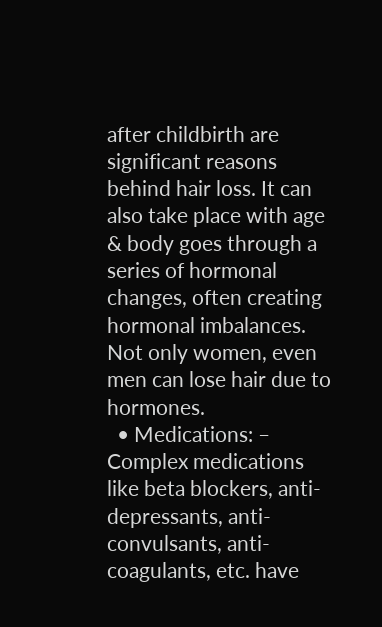after childbirth are significant reasons behind hair loss. It can also take place with age & body goes through a series of hormonal changes, often creating hormonal imbalances. Not only women, even men can lose hair due to hormones.
  • Medications: – Complex medications like beta blockers, anti-depressants, anti-convulsants, anti-coagulants, etc. have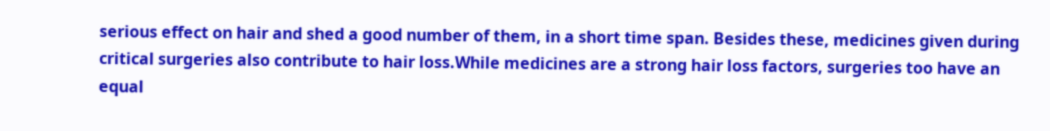serious effect on hair and shed a good number of them, in a short time span. Besides these, medicines given during critical surgeries also contribute to hair loss.While medicines are a strong hair loss factors, surgeries too have an equal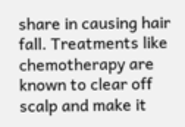share in causing hair fall. Treatments like chemotherapy are known to clear off scalp and make it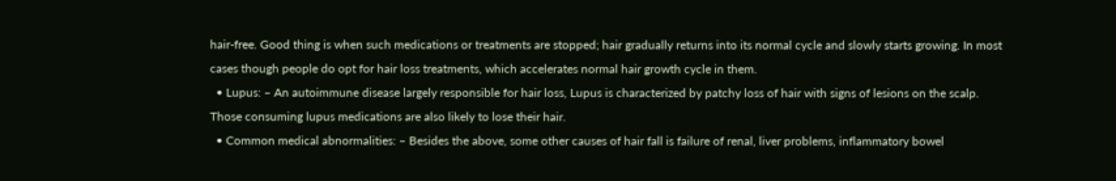hair-free. Good thing is when such medications or treatments are stopped; hair gradually returns into its normal cycle and slowly starts growing. In most cases though people do opt for hair loss treatments, which accelerates normal hair growth cycle in them.
  • Lupus: – An autoimmune disease largely responsible for hair loss, Lupus is characterized by patchy loss of hair with signs of lesions on the scalp. Those consuming lupus medications are also likely to lose their hair.
  • Common medical abnormalities: – Besides the above, some other causes of hair fall is failure of renal, liver problems, inflammatory bowel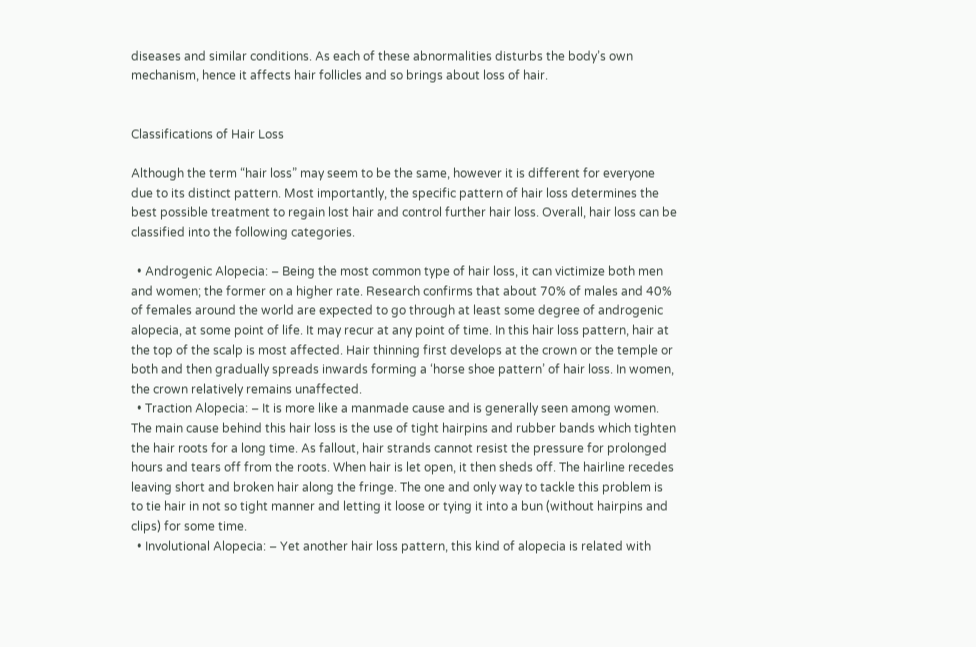diseases and similar conditions. As each of these abnormalities disturbs the body’s own mechanism, hence it affects hair follicles and so brings about loss of hair.


Classifications of Hair Loss

Although the term “hair loss” may seem to be the same, however it is different for everyone due to its distinct pattern. Most importantly, the specific pattern of hair loss determines the best possible treatment to regain lost hair and control further hair loss. Overall, hair loss can be classified into the following categories.

  • Androgenic Alopecia: – Being the most common type of hair loss, it can victimize both men and women; the former on a higher rate. Research confirms that about 70% of males and 40% of females around the world are expected to go through at least some degree of androgenic alopecia, at some point of life. It may recur at any point of time. In this hair loss pattern, hair at the top of the scalp is most affected. Hair thinning first develops at the crown or the temple or both and then gradually spreads inwards forming a ‘horse shoe pattern’ of hair loss. In women, the crown relatively remains unaffected.
  • Traction Alopecia: – It is more like a manmade cause and is generally seen among women. The main cause behind this hair loss is the use of tight hairpins and rubber bands which tighten the hair roots for a long time. As fallout, hair strands cannot resist the pressure for prolonged hours and tears off from the roots. When hair is let open, it then sheds off. The hairline recedes leaving short and broken hair along the fringe. The one and only way to tackle this problem is to tie hair in not so tight manner and letting it loose or tying it into a bun (without hairpins and clips) for some time.
  • Involutional Alopecia: – Yet another hair loss pattern, this kind of alopecia is related with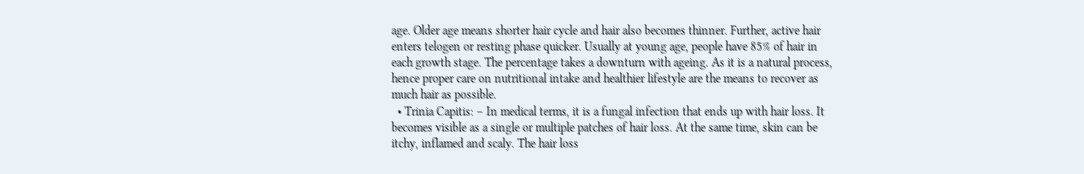age. Older age means shorter hair cycle and hair also becomes thinner. Further, active hair enters telogen or resting phase quicker. Usually at young age, people have 85% of hair in each growth stage. The percentage takes a downturn with ageing. As it is a natural process, hence proper care on nutritional intake and healthier lifestyle are the means to recover as much hair as possible.
  • Trinia Capitis: – In medical terms, it is a fungal infection that ends up with hair loss. It becomes visible as a single or multiple patches of hair loss. At the same time, skin can be itchy, inflamed and scaly. The hair loss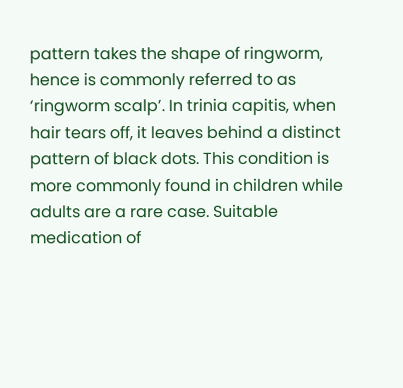pattern takes the shape of ringworm, hence is commonly referred to as ‘ringworm scalp’. In trinia capitis, when hair tears off, it leaves behind a distinct pattern of black dots. This condition is more commonly found in children while adults are a rare case. Suitable medication of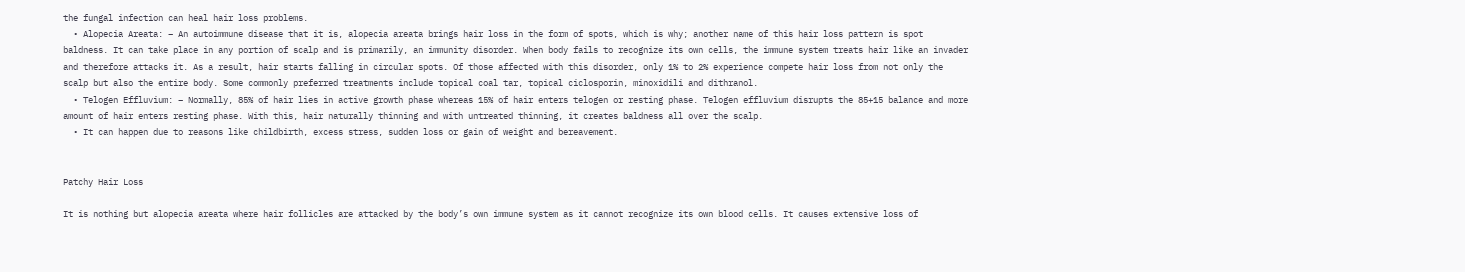the fungal infection can heal hair loss problems.
  • Alopecia Areata: – An autoimmune disease that it is, alopecia areata brings hair loss in the form of spots, which is why; another name of this hair loss pattern is spot baldness. It can take place in any portion of scalp and is primarily, an immunity disorder. When body fails to recognize its own cells, the immune system treats hair like an invader and therefore attacks it. As a result, hair starts falling in circular spots. Of those affected with this disorder, only 1% to 2% experience compete hair loss from not only the scalp but also the entire body. Some commonly preferred treatments include topical coal tar, topical ciclosporin, minoxidili and dithranol.
  • Telogen Effluvium: – Normally, 85% of hair lies in active growth phase whereas 15% of hair enters telogen or resting phase. Telogen effluvium disrupts the 85+15 balance and more amount of hair enters resting phase. With this, hair naturally thinning and with untreated thinning, it creates baldness all over the scalp.
  • It can happen due to reasons like childbirth, excess stress, sudden loss or gain of weight and bereavement.


Patchy Hair Loss

It is nothing but alopecia areata where hair follicles are attacked by the body’s own immune system as it cannot recognize its own blood cells. It causes extensive loss of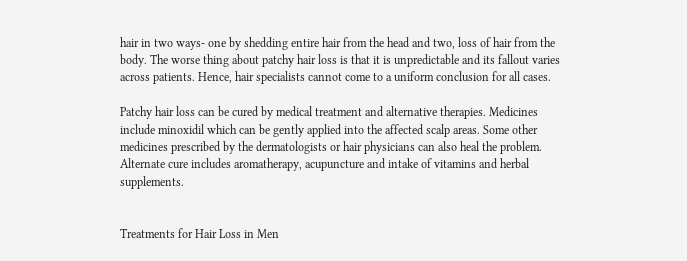hair in two ways- one by shedding entire hair from the head and two, loss of hair from the body. The worse thing about patchy hair loss is that it is unpredictable and its fallout varies across patients. Hence, hair specialists cannot come to a uniform conclusion for all cases.

Patchy hair loss can be cured by medical treatment and alternative therapies. Medicines include minoxidil which can be gently applied into the affected scalp areas. Some other medicines prescribed by the dermatologists or hair physicians can also heal the problem. Alternate cure includes aromatherapy, acupuncture and intake of vitamins and herbal supplements.


Treatments for Hair Loss in Men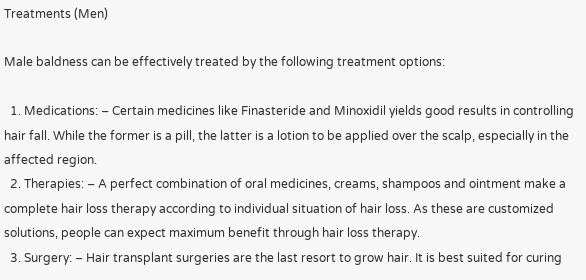Treatments (Men)

Male baldness can be effectively treated by the following treatment options:

  1. Medications: – Certain medicines like Finasteride and Minoxidil yields good results in controlling hair fall. While the former is a pill, the latter is a lotion to be applied over the scalp, especially in the affected region.
  2. Therapies: – A perfect combination of oral medicines, creams, shampoos and ointment make a complete hair loss therapy according to individual situation of hair loss. As these are customized solutions, people can expect maximum benefit through hair loss therapy.
  3. Surgery: – Hair transplant surgeries are the last resort to grow hair. It is best suited for curing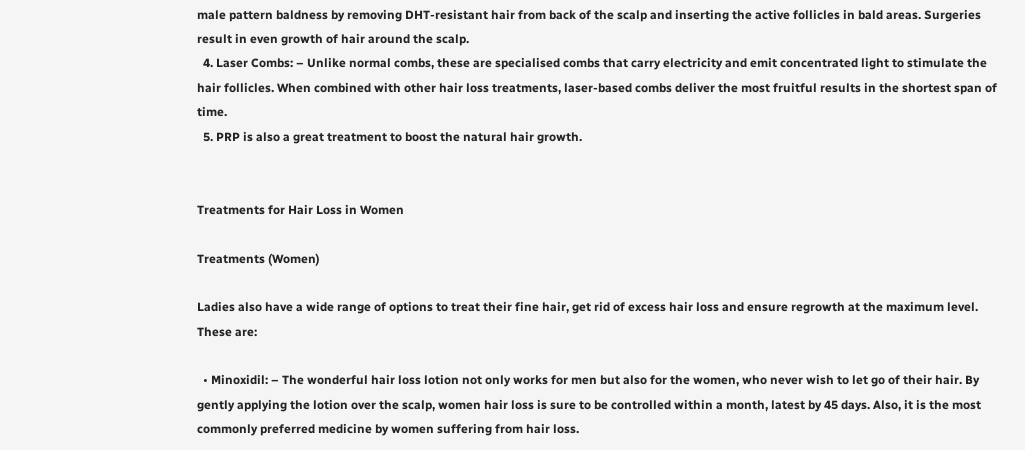male pattern baldness by removing DHT-resistant hair from back of the scalp and inserting the active follicles in bald areas. Surgeries result in even growth of hair around the scalp.
  4. Laser Combs: – Unlike normal combs, these are specialised combs that carry electricity and emit concentrated light to stimulate the hair follicles. When combined with other hair loss treatments, laser-based combs deliver the most fruitful results in the shortest span of time.
  5. PRP is also a great treatment to boost the natural hair growth.


Treatments for Hair Loss in Women

Treatments (Women)

Ladies also have a wide range of options to treat their fine hair, get rid of excess hair loss and ensure regrowth at the maximum level. These are:

  • Minoxidil: – The wonderful hair loss lotion not only works for men but also for the women, who never wish to let go of their hair. By gently applying the lotion over the scalp, women hair loss is sure to be controlled within a month, latest by 45 days. Also, it is the most commonly preferred medicine by women suffering from hair loss.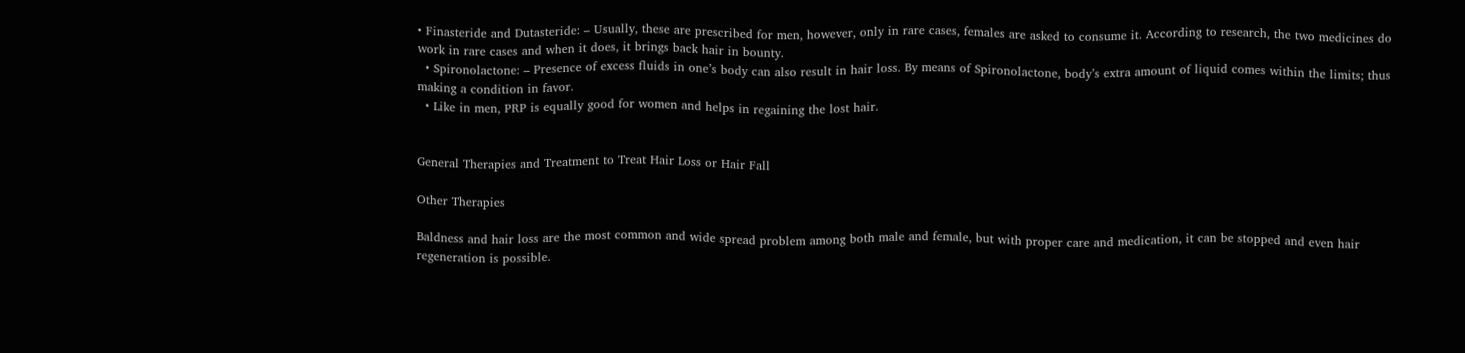• Finasteride and Dutasteride: – Usually, these are prescribed for men, however, only in rare cases, females are asked to consume it. According to research, the two medicines do work in rare cases and when it does, it brings back hair in bounty.
  • Spironolactone: – Presence of excess fluids in one’s body can also result in hair loss. By means of Spironolactone, body’s extra amount of liquid comes within the limits; thus making a condition in favor.
  • Like in men, PRP is equally good for women and helps in regaining the lost hair.


General Therapies and Treatment to Treat Hair Loss or Hair Fall

Other Therapies

Baldness and hair loss are the most common and wide spread problem among both male and female, but with proper care and medication, it can be stopped and even hair regeneration is possible.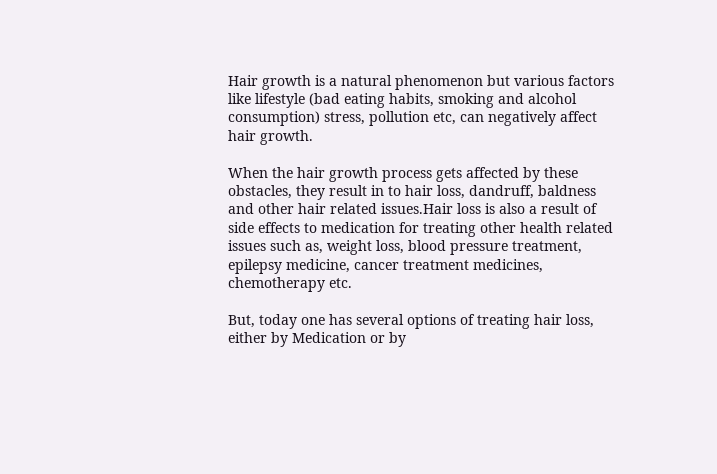Hair growth is a natural phenomenon but various factors like lifestyle (bad eating habits, smoking and alcohol consumption) stress, pollution etc, can negatively affect hair growth.

When the hair growth process gets affected by these obstacles, they result in to hair loss, dandruff, baldness and other hair related issues.Hair loss is also a result of side effects to medication for treating other health related issues such as, weight loss, blood pressure treatment, epilepsy medicine, cancer treatment medicines, chemotherapy etc.

But, today one has several options of treating hair loss, either by Medication or by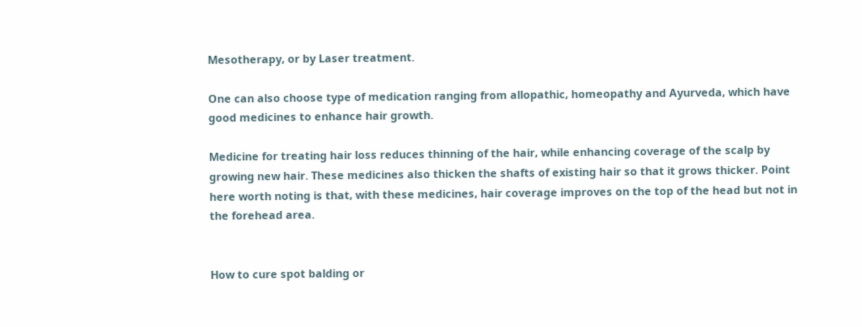Mesotherapy, or by Laser treatment.

One can also choose type of medication ranging from allopathic, homeopathy and Ayurveda, which have good medicines to enhance hair growth.

Medicine for treating hair loss reduces thinning of the hair, while enhancing coverage of the scalp by growing new hair. These medicines also thicken the shafts of existing hair so that it grows thicker. Point here worth noting is that, with these medicines, hair coverage improves on the top of the head but not in the forehead area.


How to cure spot balding or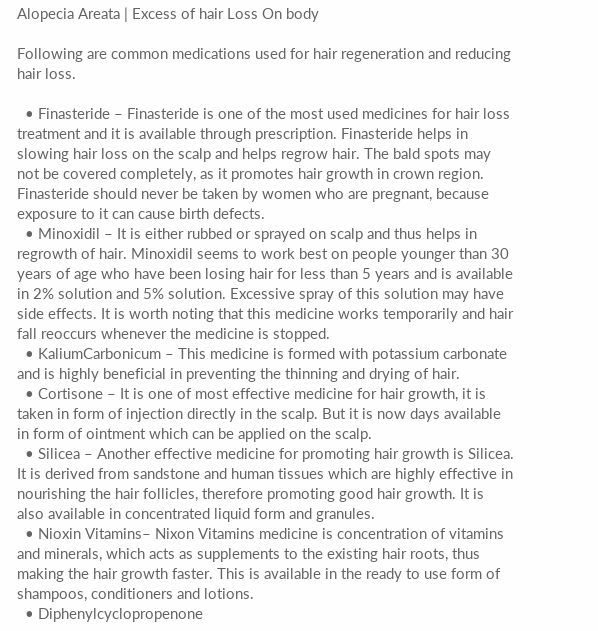Alopecia Areata | Excess of hair Loss On body

Following are common medications used for hair regeneration and reducing hair loss.

  • Finasteride – Finasteride is one of the most used medicines for hair loss treatment and it is available through prescription. Finasteride helps in slowing hair loss on the scalp and helps regrow hair. The bald spots may not be covered completely, as it promotes hair growth in crown region. Finasteride should never be taken by women who are pregnant, because exposure to it can cause birth defects.
  • Minoxidil – It is either rubbed or sprayed on scalp and thus helps in regrowth of hair. Minoxidil seems to work best on people younger than 30 years of age who have been losing hair for less than 5 years and is available in 2% solution and 5% solution. Excessive spray of this solution may have side effects. It is worth noting that this medicine works temporarily and hair fall reoccurs whenever the medicine is stopped.
  • KaliumCarbonicum – This medicine is formed with potassium carbonate and is highly beneficial in preventing the thinning and drying of hair.
  • Cortisone – It is one of most effective medicine for hair growth, it is taken in form of injection directly in the scalp. But it is now days available in form of ointment which can be applied on the scalp.
  • Silicea – Another effective medicine for promoting hair growth is Silicea. It is derived from sandstone and human tissues which are highly effective in nourishing the hair follicles, therefore promoting good hair growth. It is also available in concentrated liquid form and granules.
  • Nioxin Vitamins– Nixon Vitamins medicine is concentration of vitamins and minerals, which acts as supplements to the existing hair roots, thus making the hair growth faster. This is available in the ready to use form of shampoos, conditioners and lotions.
  • Diphenylcyclopropenone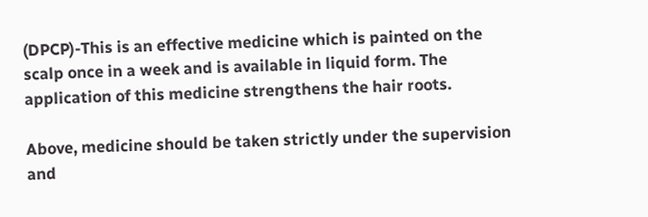(DPCP)-This is an effective medicine which is painted on the scalp once in a week and is available in liquid form. The application of this medicine strengthens the hair roots.

Above, medicine should be taken strictly under the supervision and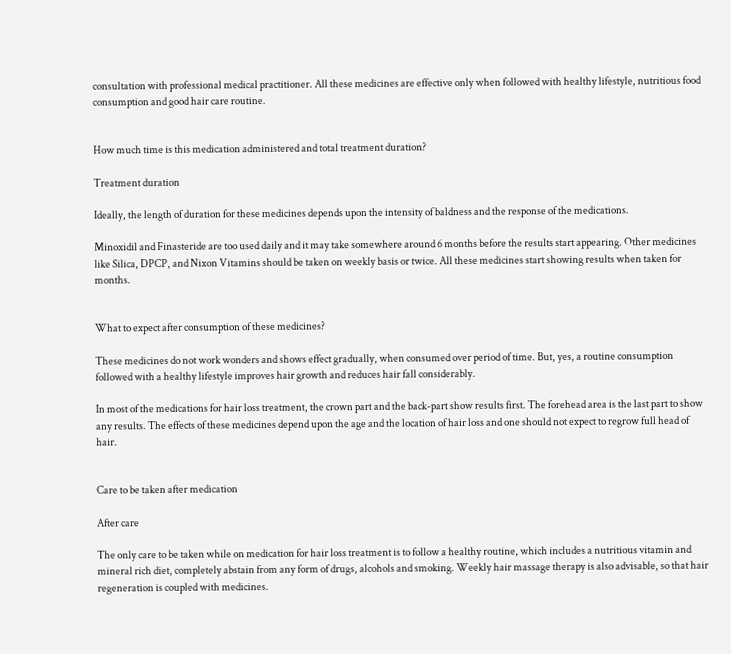consultation with professional medical practitioner. All these medicines are effective only when followed with healthy lifestyle, nutritious food consumption and good hair care routine.


How much time is this medication administered and total treatment duration?

Treatment duration

Ideally, the length of duration for these medicines depends upon the intensity of baldness and the response of the medications.

Minoxidil and Finasteride are too used daily and it may take somewhere around 6 months before the results start appearing. Other medicines like Silica, DPCP, and Nixon Vitamins should be taken on weekly basis or twice. All these medicines start showing results when taken for months.


What to expect after consumption of these medicines?

These medicines do not work wonders and shows effect gradually, when consumed over period of time. But, yes, a routine consumption followed with a healthy lifestyle improves hair growth and reduces hair fall considerably.

In most of the medications for hair loss treatment, the crown part and the back-part show results first. The forehead area is the last part to show any results. The effects of these medicines depend upon the age and the location of hair loss and one should not expect to regrow full head of hair.


Care to be taken after medication

After care

The only care to be taken while on medication for hair loss treatment is to follow a healthy routine, which includes a nutritious vitamin and mineral rich diet, completely abstain from any form of drugs, alcohols and smoking. Weekly hair massage therapy is also advisable, so that hair regeneration is coupled with medicines.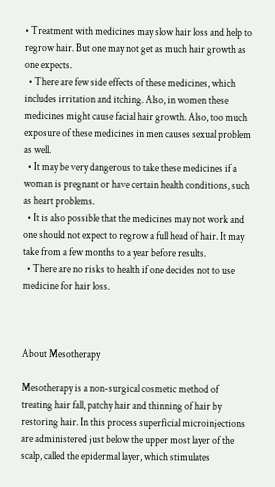• Treatment with medicines may slow hair loss and help to regrow hair. But one may not get as much hair growth as one expects.
  • There are few side effects of these medicines, which includes irritation and itching. Also, in women these medicines might cause facial hair growth. Also, too much exposure of these medicines in men causes sexual problem as well.
  • It may be very dangerous to take these medicines if a woman is pregnant or have certain health conditions, such as heart problems.
  • It is also possible that the medicines may not work and one should not expect to regrow a full head of hair. It may take from a few months to a year before results.
  • There are no risks to health if one decides not to use medicine for hair loss.



About Mesotherapy

Mesotherapy is a non-surgical cosmetic method of treating hair fall, patchy hair and thinning of hair by restoring hair. In this process superficial microinjections are administered just below the upper most layer of the scalp, called the epidermal layer, which stimulates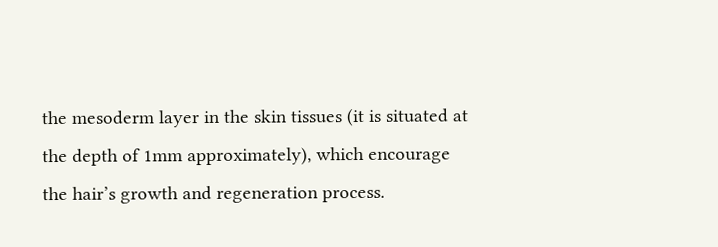the mesoderm layer in the skin tissues (it is situated at the depth of 1mm approximately), which encourage the hair’s growth and regeneration process.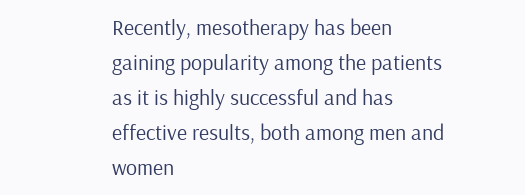Recently, mesotherapy has been gaining popularity among the patients as it is highly successful and has effective results, both among men and women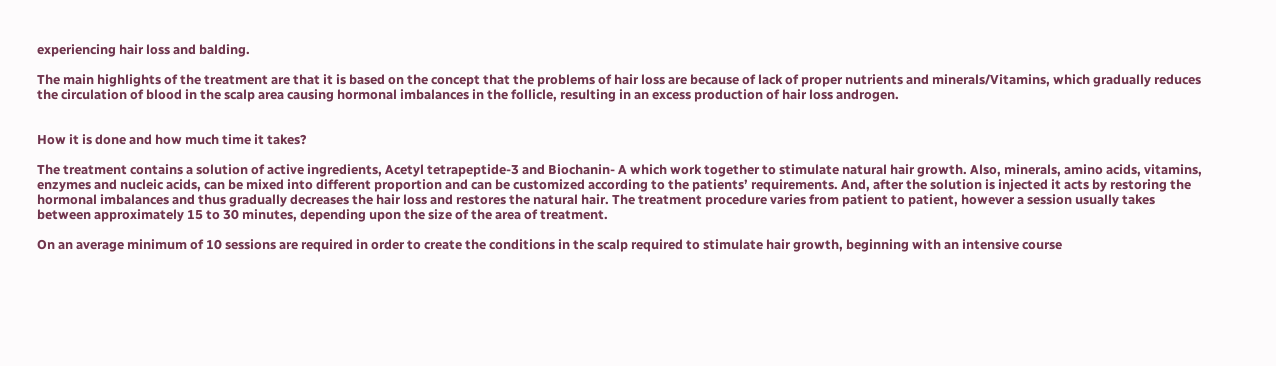experiencing hair loss and balding.

The main highlights of the treatment are that it is based on the concept that the problems of hair loss are because of lack of proper nutrients and minerals/Vitamins, which gradually reduces the circulation of blood in the scalp area causing hormonal imbalances in the follicle, resulting in an excess production of hair loss androgen.


How it is done and how much time it takes?

The treatment contains a solution of active ingredients, Acetyl tetrapeptide-3 and Biochanin- A which work together to stimulate natural hair growth. Also, minerals, amino acids, vitamins, enzymes and nucleic acids, can be mixed into different proportion and can be customized according to the patients’ requirements. And, after the solution is injected it acts by restoring the hormonal imbalances and thus gradually decreases the hair loss and restores the natural hair. The treatment procedure varies from patient to patient, however a session usually takes between approximately 15 to 30 minutes, depending upon the size of the area of treatment.

On an average minimum of 10 sessions are required in order to create the conditions in the scalp required to stimulate hair growth, beginning with an intensive course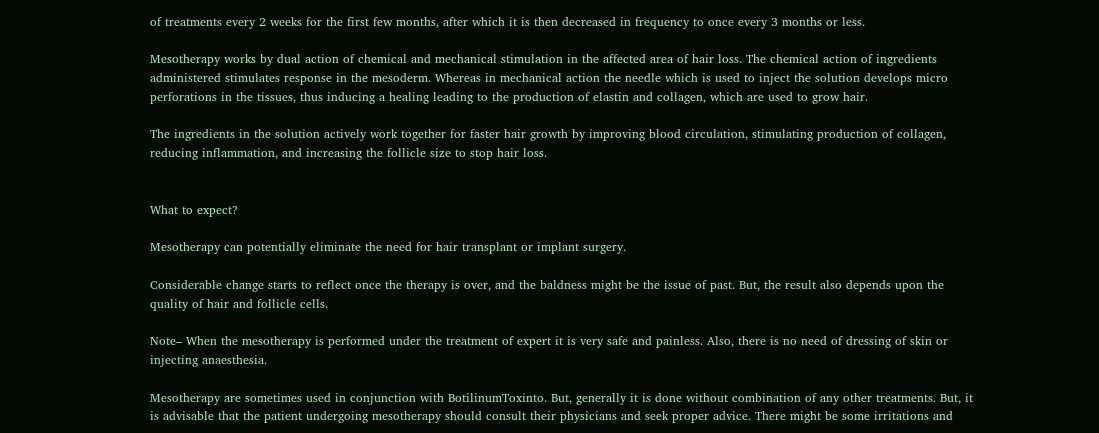of treatments every 2 weeks for the first few months, after which it is then decreased in frequency to once every 3 months or less.

Mesotherapy works by dual action of chemical and mechanical stimulation in the affected area of hair loss. The chemical action of ingredients administered stimulates response in the mesoderm. Whereas in mechanical action the needle which is used to inject the solution develops micro perforations in the tissues, thus inducing a healing leading to the production of elastin and collagen, which are used to grow hair.

The ingredients in the solution actively work together for faster hair growth by improving blood circulation, stimulating production of collagen, reducing inflammation, and increasing the follicle size to stop hair loss.


What to expect?

Mesotherapy can potentially eliminate the need for hair transplant or implant surgery.

Considerable change starts to reflect once the therapy is over, and the baldness might be the issue of past. But, the result also depends upon the quality of hair and follicle cells.

Note– When the mesotherapy is performed under the treatment of expert it is very safe and painless. Also, there is no need of dressing of skin or injecting anaesthesia.

Mesotherapy are sometimes used in conjunction with BotilinumToxinto. But, generally it is done without combination of any other treatments. But, it is advisable that the patient undergoing mesotherapy should consult their physicians and seek proper advice. There might be some irritations and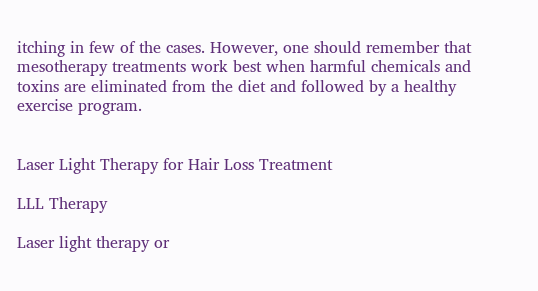itching in few of the cases. However, one should remember that mesotherapy treatments work best when harmful chemicals and toxins are eliminated from the diet and followed by a healthy exercise program.


Laser Light Therapy for Hair Loss Treatment

LLL Therapy

Laser light therapy or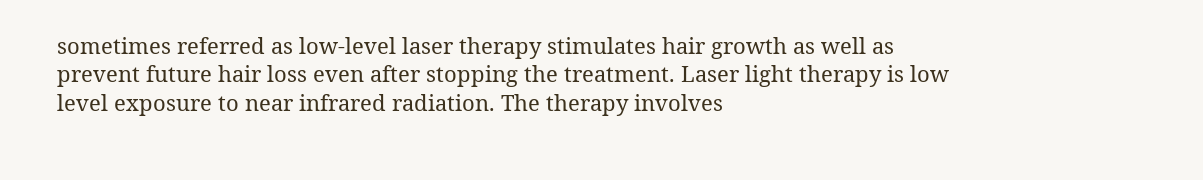sometimes referred as low-level laser therapy stimulates hair growth as well as prevent future hair loss even after stopping the treatment. Laser light therapy is low level exposure to near infrared radiation. The therapy involves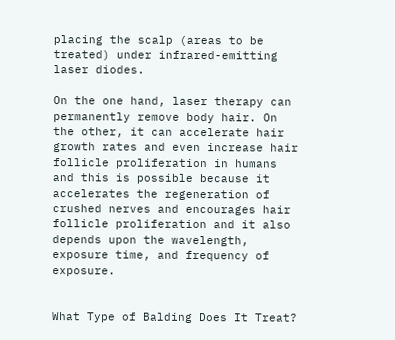placing the scalp (areas to be treated) under infrared-emitting laser diodes.

On the one hand, laser therapy can permanently remove body hair. On the other, it can accelerate hair growth rates and even increase hair follicle proliferation in humans and this is possible because it accelerates the regeneration of crushed nerves and encourages hair follicle proliferation and it also depends upon the wavelength, exposure time, and frequency of exposure.


What Type of Balding Does It Treat?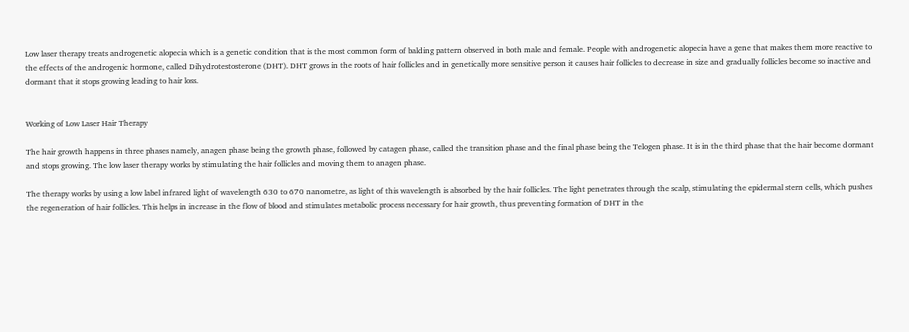Low laser therapy treats androgenetic alopecia which is a genetic condition that is the most common form of balding pattern observed in both male and female. People with androgenetic alopecia have a gene that makes them more reactive to the effects of the androgenic hormone, called Dihydrotestosterone (DHT). DHT grows in the roots of hair follicles and in genetically more sensitive person it causes hair follicles to decrease in size and gradually follicles become so inactive and dormant that it stops growing leading to hair loss.


Working of Low Laser Hair Therapy

The hair growth happens in three phases namely, anagen phase being the growth phase, followed by catagen phase, called the transition phase and the final phase being the Telogen phase. It is in the third phase that the hair become dormant and stops growing. The low laser therapy works by stimulating the hair follicles and moving them to anagen phase.

The therapy works by using a low label infrared light of wavelength 630 to 670 nanometre, as light of this wavelength is absorbed by the hair follicles. The light penetrates through the scalp, stimulating the epidermal stern cells, which pushes the regeneration of hair follicles. This helps in increase in the flow of blood and stimulates metabolic process necessary for hair growth, thus preventing formation of DHT in the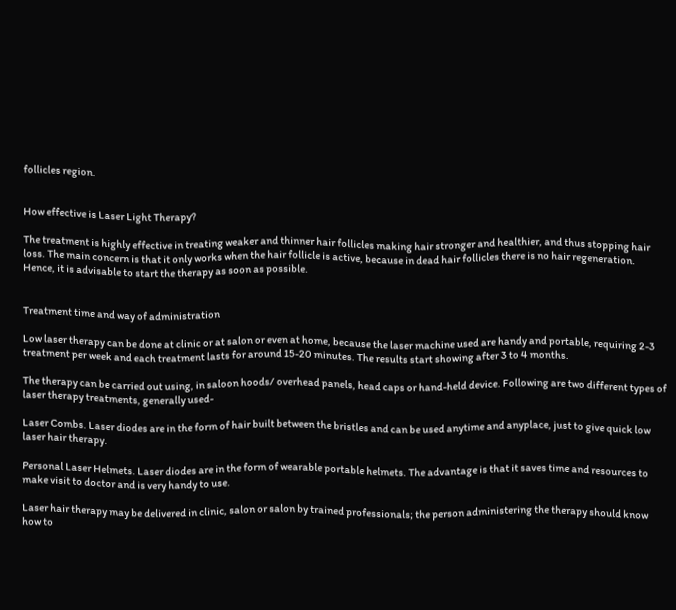follicles region.


How effective is Laser Light Therapy?

The treatment is highly effective in treating weaker and thinner hair follicles making hair stronger and healthier, and thus stopping hair loss. The main concern is that it only works when the hair follicle is active, because in dead hair follicles there is no hair regeneration. Hence, it is advisable to start the therapy as soon as possible.


Treatment time and way of administration

Low laser therapy can be done at clinic or at salon or even at home, because the laser machine used are handy and portable, requiring 2-3 treatment per week and each treatment lasts for around 15-20 minutes. The results start showing after 3 to 4 months.

The therapy can be carried out using, in saloon hoods/ overhead panels, head caps or hand-held device. Following are two different types of laser therapy treatments, generally used-

Laser Combs. Laser diodes are in the form of hair built between the bristles and can be used anytime and anyplace, just to give quick low laser hair therapy.

Personal Laser Helmets. Laser diodes are in the form of wearable portable helmets. The advantage is that it saves time and resources to make visit to doctor and is very handy to use.

Laser hair therapy may be delivered in clinic, salon or salon by trained professionals; the person administering the therapy should know how to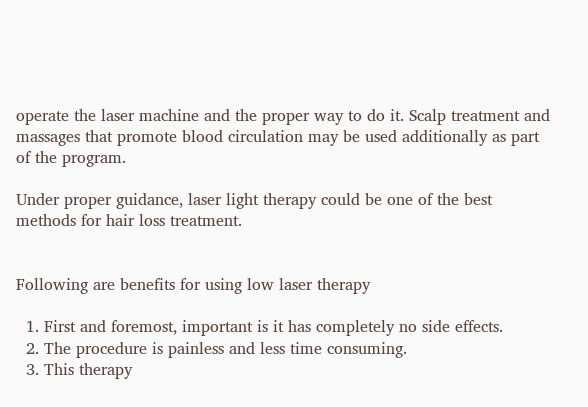operate the laser machine and the proper way to do it. Scalp treatment and massages that promote blood circulation may be used additionally as part of the program.

Under proper guidance, laser light therapy could be one of the best methods for hair loss treatment.


Following are benefits for using low laser therapy

  1. First and foremost, important is it has completely no side effects.
  2. The procedure is painless and less time consuming.
  3. This therapy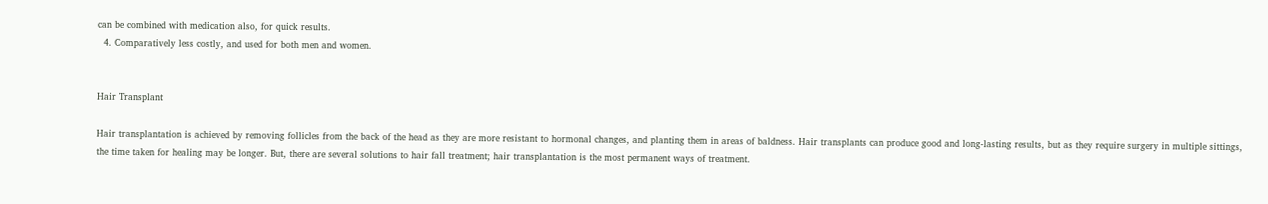can be combined with medication also, for quick results.
  4. Comparatively less costly, and used for both men and women.


Hair Transplant

Hair transplantation is achieved by removing follicles from the back of the head as they are more resistant to hormonal changes, and planting them in areas of baldness. Hair transplants can produce good and long-lasting results, but as they require surgery in multiple sittings, the time taken for healing may be longer. But, there are several solutions to hair fall treatment; hair transplantation is the most permanent ways of treatment.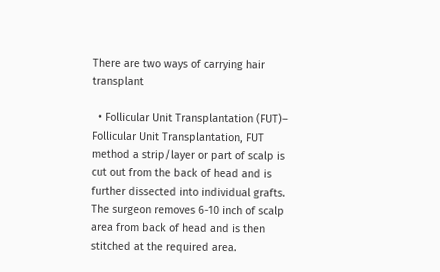There are two ways of carrying hair transplant

  • Follicular Unit Transplantation (FUT)– Follicular Unit Transplantation, FUT method a strip/layer or part of scalp is cut out from the back of head and is further dissected into individual grafts. The surgeon removes 6-10 inch of scalp area from back of head and is then stitched at the required area.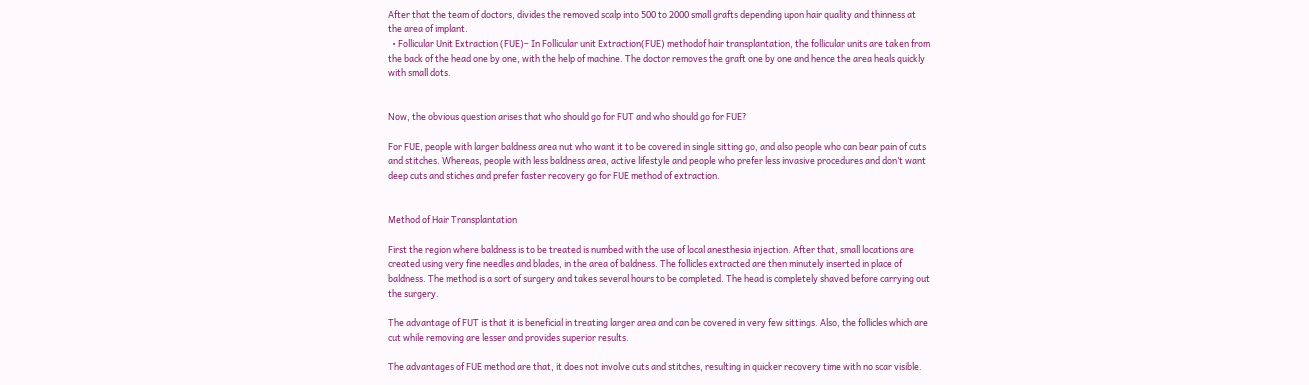After that the team of doctors, divides the removed scalp into 500 to 2000 small grafts depending upon hair quality and thinness at the area of implant.
  • Follicular Unit Extraction (FUE)– In Follicular unit Extraction(FUE) methodof hair transplantation, the follicular units are taken from the back of the head one by one, with the help of machine. The doctor removes the graft one by one and hence the area heals quickly with small dots.


Now, the obvious question arises that who should go for FUT and who should go for FUE?

For FUE, people with larger baldness area nut who want it to be covered in single sitting go, and also people who can bear pain of cuts and stitches. Whereas, people with less baldness area, active lifestyle and people who prefer less invasive procedures and don’t want deep cuts and stiches and prefer faster recovery go for FUE method of extraction.


Method of Hair Transplantation

First the region where baldness is to be treated is numbed with the use of local anesthesia injection. After that, small locations are created using very fine needles and blades, in the area of baldness. The follicles extracted are then minutely inserted in place of baldness. The method is a sort of surgery and takes several hours to be completed. The head is completely shaved before carrying out the surgery.

The advantage of FUT is that it is beneficial in treating larger area and can be covered in very few sittings. Also, the follicles which are cut while removing are lesser and provides superior results.

The advantages of FUE method are that, it does not involve cuts and stitches, resulting in quicker recovery time with no scar visible.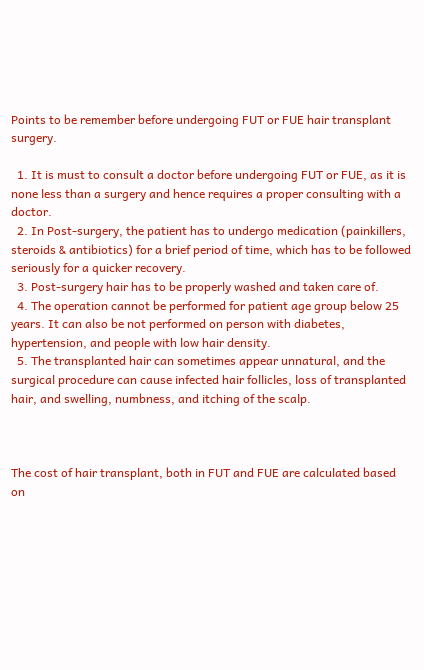Points to be remember before undergoing FUT or FUE hair transplant surgery.

  1. It is must to consult a doctor before undergoing FUT or FUE, as it is none less than a surgery and hence requires a proper consulting with a doctor.
  2. In Post-surgery, the patient has to undergo medication (painkillers, steroids & antibiotics) for a brief period of time, which has to be followed seriously for a quicker recovery.
  3. Post-surgery hair has to be properly washed and taken care of.
  4. The operation cannot be performed for patient age group below 25 years. It can also be not performed on person with diabetes, hypertension, and people with low hair density.
  5. The transplanted hair can sometimes appear unnatural, and the surgical procedure can cause infected hair follicles, loss of transplanted hair, and swelling, numbness, and itching of the scalp.



The cost of hair transplant, both in FUT and FUE are calculated based on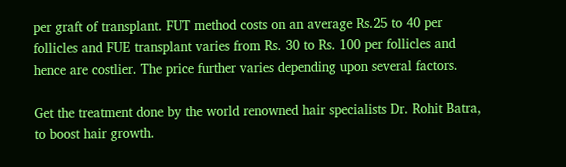per graft of transplant. FUT method costs on an average Rs.25 to 40 per follicles and FUE transplant varies from Rs. 30 to Rs. 100 per follicles and hence are costlier. The price further varies depending upon several factors.

Get the treatment done by the world renowned hair specialists Dr. Rohit Batra, to boost hair growth.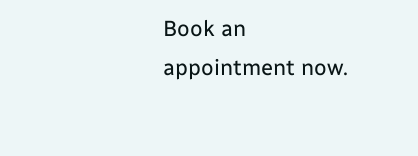Book an appointment now.